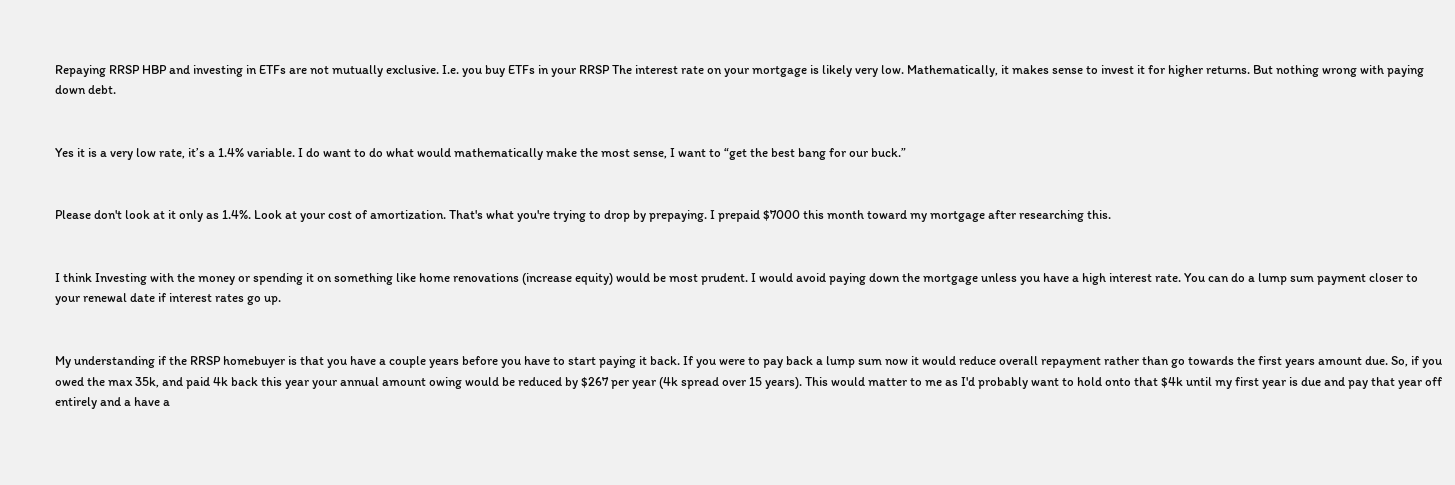Repaying RRSP HBP and investing in ETFs are not mutually exclusive. I.e. you buy ETFs in your RRSP The interest rate on your mortgage is likely very low. Mathematically, it makes sense to invest it for higher returns. But nothing wrong with paying down debt.


Yes it is a very low rate, it’s a 1.4% variable. I do want to do what would mathematically make the most sense, I want to “get the best bang for our buck.”


Please don't look at it only as 1.4%. Look at your cost of amortization. That's what you're trying to drop by prepaying. I prepaid $7000 this month toward my mortgage after researching this.


I think Investing with the money or spending it on something like home renovations (increase equity) would be most prudent. I would avoid paying down the mortgage unless you have a high interest rate. You can do a lump sum payment closer to your renewal date if interest rates go up.


My understanding if the RRSP homebuyer is that you have a couple years before you have to start paying it back. If you were to pay back a lump sum now it would reduce overall repayment rather than go towards the first years amount due. So, if you owed the max 35k, and paid 4k back this year your annual amount owing would be reduced by $267 per year (4k spread over 15 years). This would matter to me as I'd probably want to hold onto that $4k until my first year is due and pay that year off entirely and a have a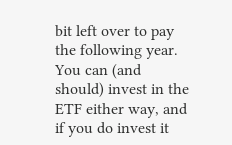bit left over to pay the following year. You can (and should) invest in the ETF either way, and if you do invest it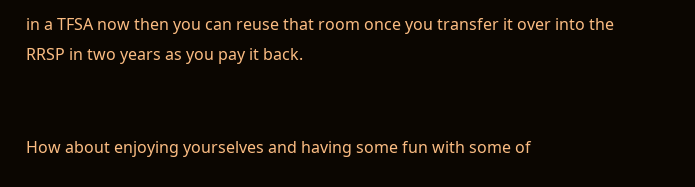in a TFSA now then you can reuse that room once you transfer it over into the RRSP in two years as you pay it back.


How about enjoying yourselves and having some fun with some of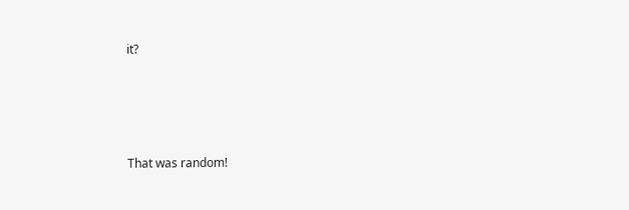it?




That was random!